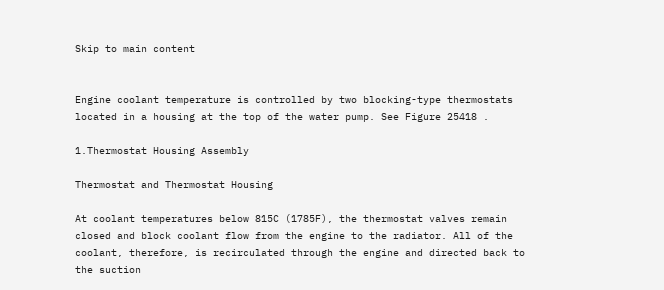Skip to main content


Engine coolant temperature is controlled by two blocking-type thermostats located in a housing at the top of the water pump. See Figure 25418 .

1.Thermostat Housing Assembly

Thermostat and Thermostat Housing

At coolant temperatures below 815C (1785F), the thermostat valves remain closed and block coolant flow from the engine to the radiator. All of the coolant, therefore, is recirculated through the engine and directed back to the suction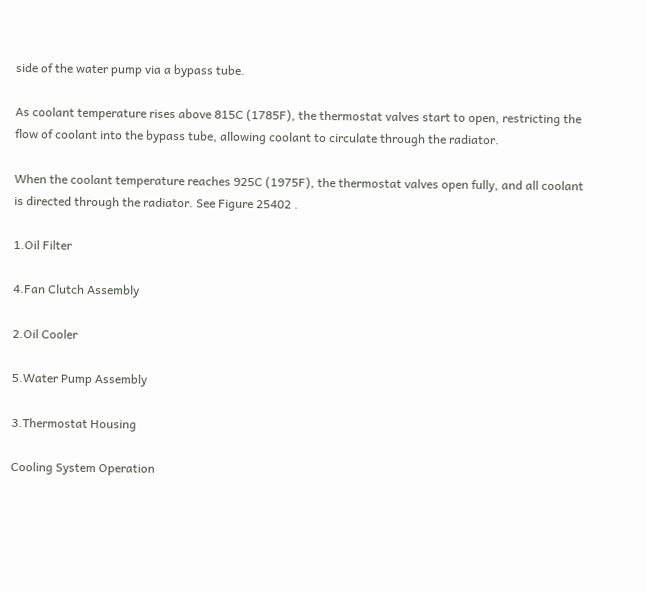side of the water pump via a bypass tube.

As coolant temperature rises above 815C (1785F), the thermostat valves start to open, restricting the flow of coolant into the bypass tube, allowing coolant to circulate through the radiator.

When the coolant temperature reaches 925C (1975F), the thermostat valves open fully, and all coolant is directed through the radiator. See Figure 25402 .

1.Oil Filter

4.Fan Clutch Assembly

2.Oil Cooler

5.Water Pump Assembly

3.Thermostat Housing

Cooling System Operation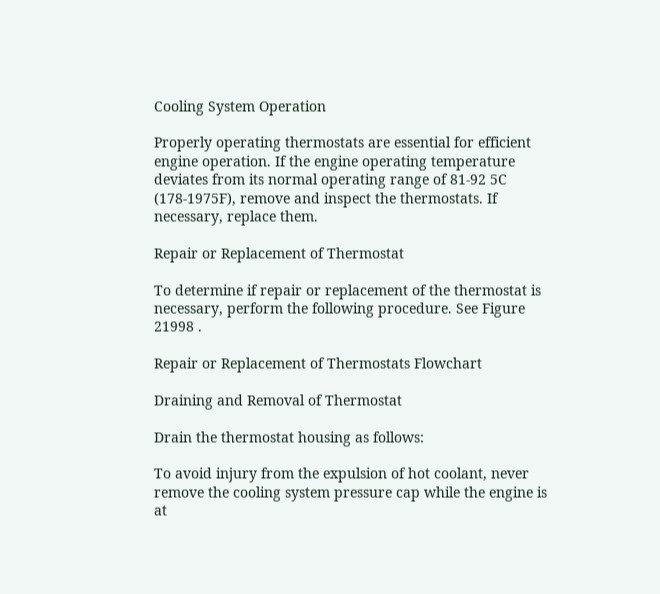Cooling System Operation

Properly operating thermostats are essential for efficient engine operation. If the engine operating temperature deviates from its normal operating range of 81-92 5C (178-1975F), remove and inspect the thermostats. If necessary, replace them.

Repair or Replacement of Thermostat

To determine if repair or replacement of the thermostat is necessary, perform the following procedure. See Figure 21998 .

Repair or Replacement of Thermostats Flowchart

Draining and Removal of Thermostat

Drain the thermostat housing as follows:

To avoid injury from the expulsion of hot coolant, never remove the cooling system pressure cap while the engine is at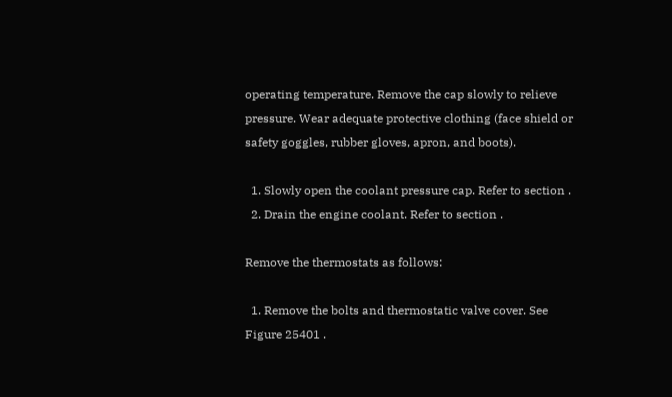operating temperature. Remove the cap slowly to relieve pressure. Wear adequate protective clothing (face shield or safety goggles, rubber gloves, apron, and boots).

  1. Slowly open the coolant pressure cap. Refer to section .
  2. Drain the engine coolant. Refer to section .

Remove the thermostats as follows:

  1. Remove the bolts and thermostatic valve cover. See Figure 25401 .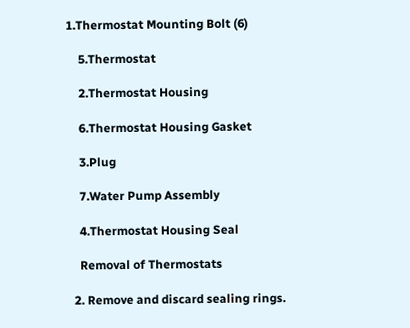1.Thermostat Mounting Bolt (6)

    5.Thermostat

    2.Thermostat Housing

    6.Thermostat Housing Gasket

    3.Plug

    7.Water Pump Assembly

    4.Thermostat Housing Seal

    Removal of Thermostats

  2. Remove and discard sealing rings.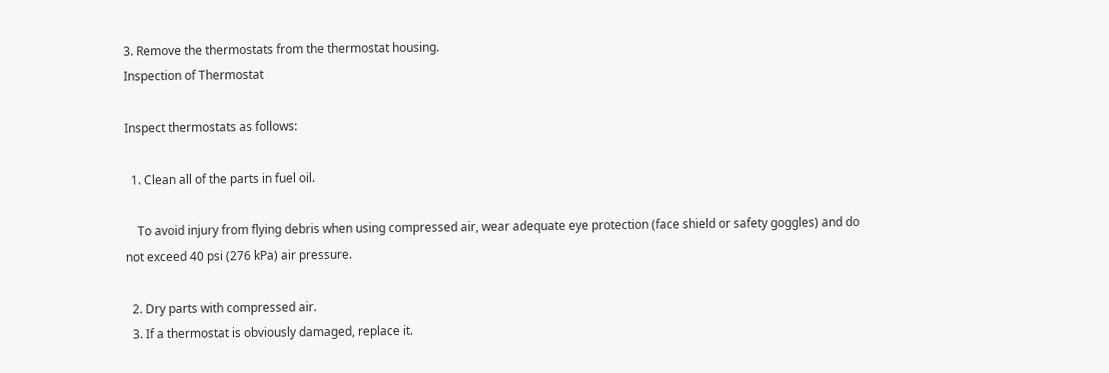3. Remove the thermostats from the thermostat housing.
Inspection of Thermostat

Inspect thermostats as follows:

  1. Clean all of the parts in fuel oil.

    To avoid injury from flying debris when using compressed air, wear adequate eye protection (face shield or safety goggles) and do not exceed 40 psi (276 kPa) air pressure.

  2. Dry parts with compressed air.
  3. If a thermostat is obviously damaged, replace it.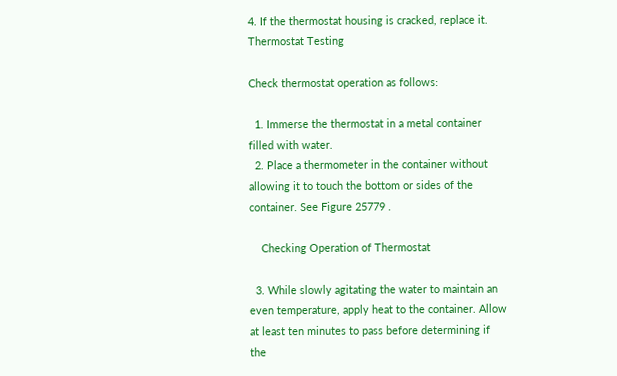4. If the thermostat housing is cracked, replace it.
Thermostat Testing

Check thermostat operation as follows:

  1. Immerse the thermostat in a metal container filled with water.
  2. Place a thermometer in the container without allowing it to touch the bottom or sides of the container. See Figure 25779 .

    Checking Operation of Thermostat

  3. While slowly agitating the water to maintain an even temperature, apply heat to the container. Allow at least ten minutes to pass before determining if the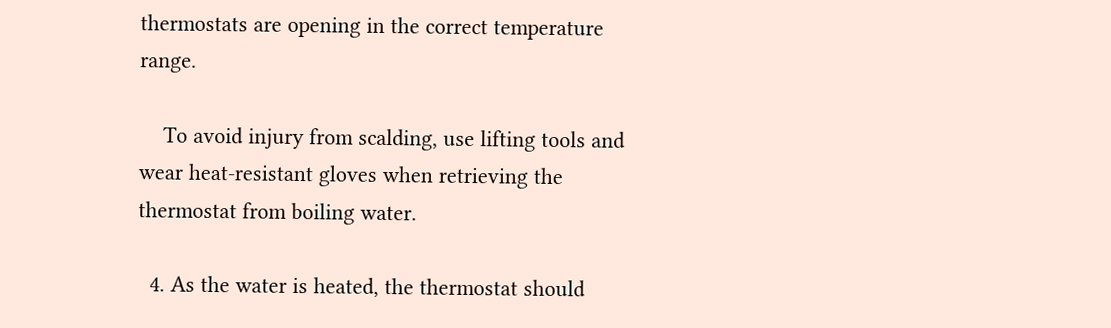thermostats are opening in the correct temperature range.

    To avoid injury from scalding, use lifting tools and wear heat-resistant gloves when retrieving the thermostat from boiling water.

  4. As the water is heated, the thermostat should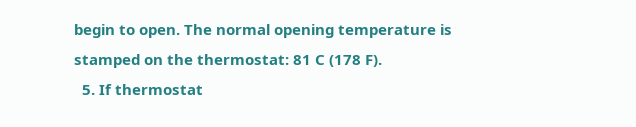begin to open. The normal opening temperature is stamped on the thermostat: 81 C (178 F).
  5. If thermostat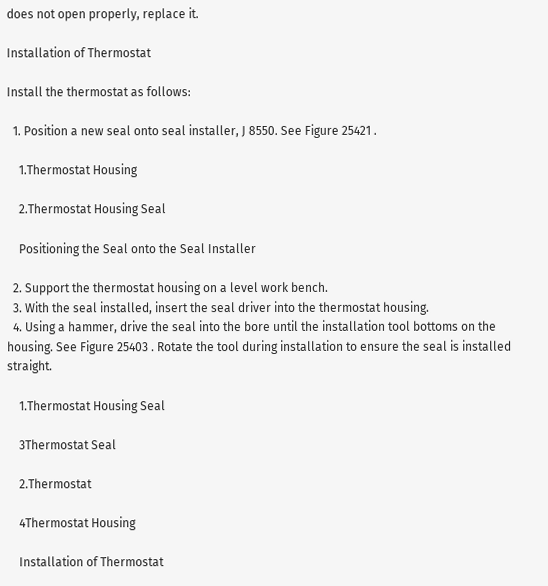does not open properly, replace it.

Installation of Thermostat

Install the thermostat as follows:

  1. Position a new seal onto seal installer, J 8550. See Figure 25421 .

    1.Thermostat Housing

    2.Thermostat Housing Seal

    Positioning the Seal onto the Seal Installer

  2. Support the thermostat housing on a level work bench.
  3. With the seal installed, insert the seal driver into the thermostat housing.
  4. Using a hammer, drive the seal into the bore until the installation tool bottoms on the housing. See Figure 25403 . Rotate the tool during installation to ensure the seal is installed straight.

    1.Thermostat Housing Seal

    3Thermostat Seal

    2.Thermostat

    4Thermostat Housing

    Installation of Thermostat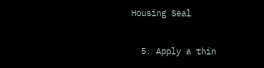Housing Seal

  5. Apply a thin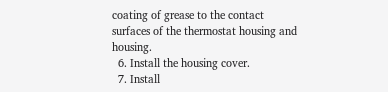coating of grease to the contact surfaces of the thermostat housing and housing.
  6. Install the housing cover.
  7. Install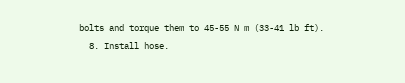bolts and torque them to 45-55 N m (33-41 lb ft).
  8. Install hose.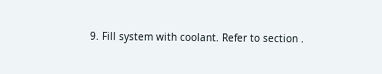9. Fill system with coolant. Refer to section .